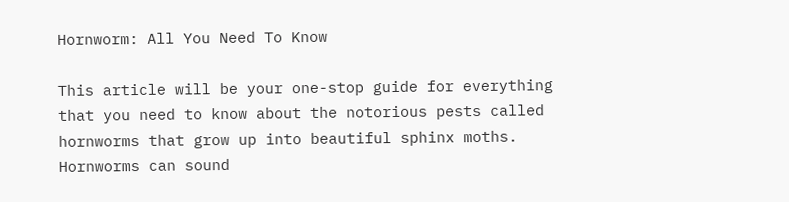Hornworm: All You Need To Know

This article will be your one-stop guide for everything that you need to know about the notorious pests called hornworms that grow up into beautiful sphinx moths. Hornworms can sound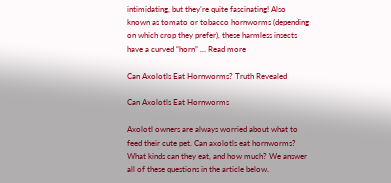intimidating, but they’re quite fascinating! Also known as tomato or tobacco hornworms (depending on which crop they prefer), these harmless insects have a curved “horn” … Read more

Can Axolotls Eat Hornworms? Truth Revealed

Can Axolotls Eat Hornworms

Axolotl owners are always worried about what to feed their cute pet. Can axolotls eat hornworms? What kinds can they eat, and how much? We answer all of these questions in the article below.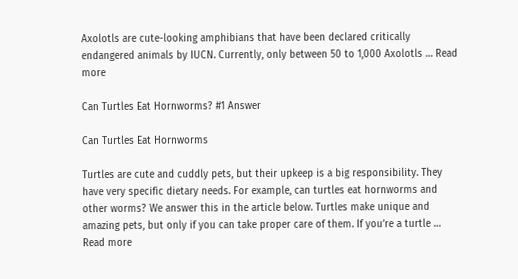Axolotls are cute-looking amphibians that have been declared critically endangered animals by IUCN. Currently, only between 50 to 1,000 Axolotls … Read more

Can Turtles Eat Hornworms? #1 Answer

Can Turtles Eat Hornworms

Turtles are cute and cuddly pets, but their upkeep is a big responsibility. They have very specific dietary needs. For example, can turtles eat hornworms and other worms? We answer this in the article below. Turtles make unique and amazing pets, but only if you can take proper care of them. If you’re a turtle … Read more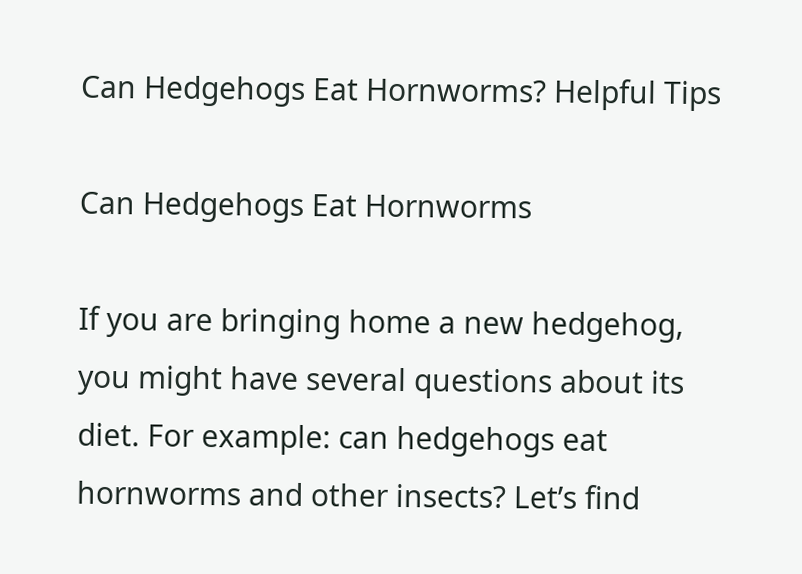Can Hedgehogs Eat Hornworms? Helpful Tips

Can Hedgehogs Eat Hornworms

If you are bringing home a new hedgehog, you might have several questions about its diet. For example: can hedgehogs eat hornworms and other insects? Let’s find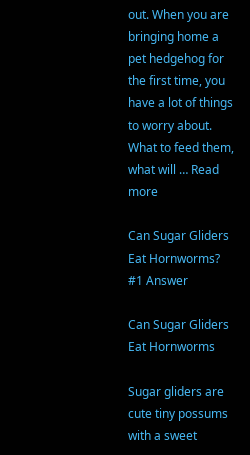out. When you are bringing home a pet hedgehog for the first time, you have a lot of things to worry about. What to feed them, what will … Read more

Can Sugar Gliders Eat Hornworms? #1 Answer

Can Sugar Gliders Eat Hornworms

Sugar gliders are cute tiny possums with a sweet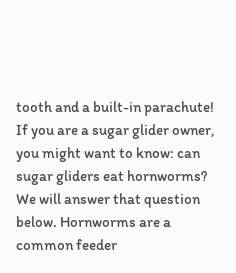tooth and a built-in parachute! If you are a sugar glider owner, you might want to know: can sugar gliders eat hornworms? We will answer that question below. Hornworms are a common feeder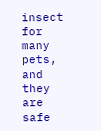insect for many pets, and they are safe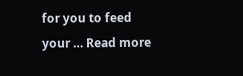for you to feed your … Read more